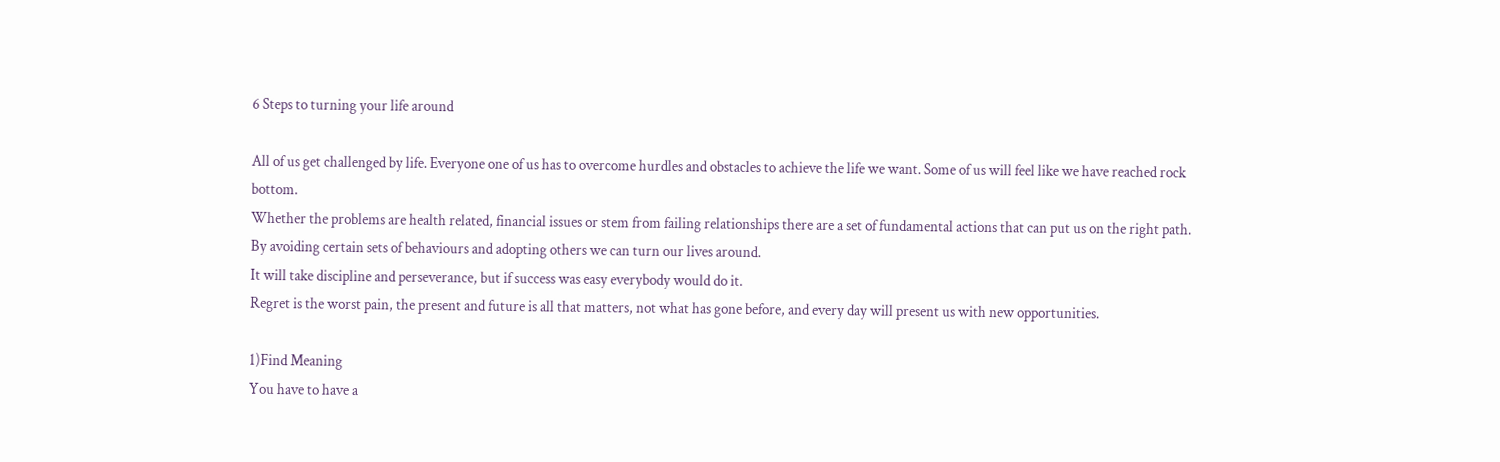6 Steps to turning your life around

All of us get challenged by life. Everyone one of us has to overcome hurdles and obstacles to achieve the life we want. Some of us will feel like we have reached rock bottom.
Whether the problems are health related, financial issues or stem from failing relationships there are a set of fundamental actions that can put us on the right path.
By avoiding certain sets of behaviours and adopting others we can turn our lives around.
It will take discipline and perseverance, but if success was easy everybody would do it.
Regret is the worst pain, the present and future is all that matters, not what has gone before, and every day will present us with new opportunities.

1)Find Meaning
You have to have a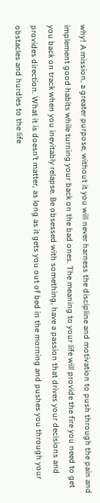why! A mission, a greater purpose, without it you will never harness the discipline and motivation to push through the pain and implement good habits while turning your back on the bad ones. The meaning to your life will provide the fire you need to get you back on track when you inevitably relapse. Be obsessed with something, have a passion that drives your decisions and provides direction. What it is doesn’t matter, as long as it gets you out of bed in the morning and pushes you through your obstacles and hurdles to the life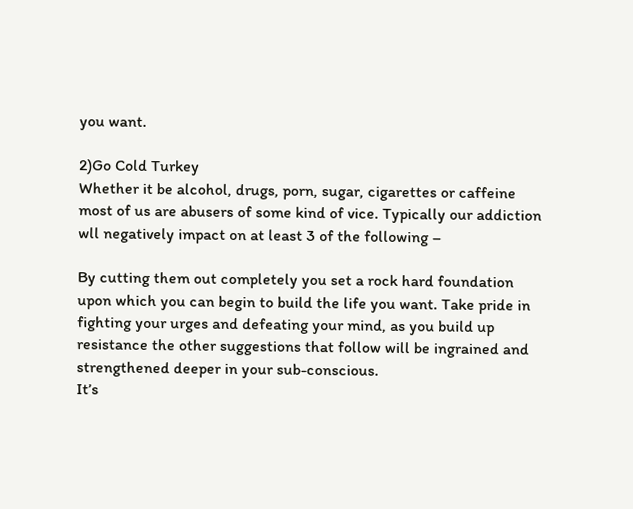you want.

2)Go Cold Turkey
Whether it be alcohol, drugs, porn, sugar, cigarettes or caffeine most of us are abusers of some kind of vice. Typically our addiction wll negatively impact on at least 3 of the following –

By cutting them out completely you set a rock hard foundation upon which you can begin to build the life you want. Take pride in fighting your urges and defeating your mind, as you build up resistance the other suggestions that follow will be ingrained and strengthened deeper in your sub-conscious.
It’s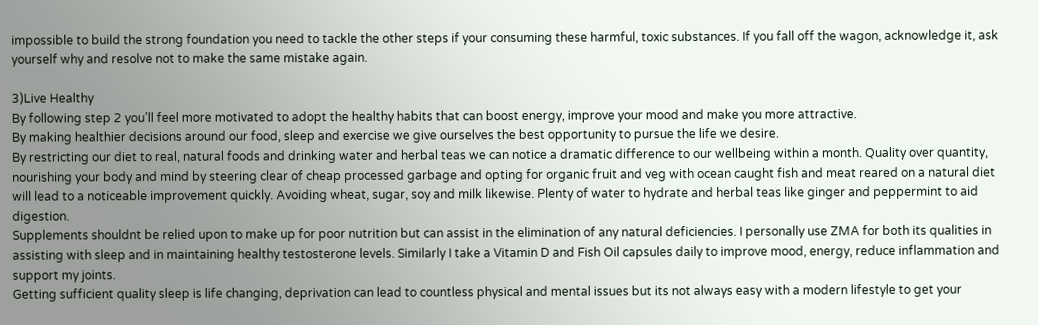impossible to build the strong foundation you need to tackle the other steps if your consuming these harmful, toxic substances. If you fall off the wagon, acknowledge it, ask yourself why and resolve not to make the same mistake again.

3)Live Healthy
By following step 2 you’ll feel more motivated to adopt the healthy habits that can boost energy, improve your mood and make you more attractive.
By making healthier decisions around our food, sleep and exercise we give ourselves the best opportunity to pursue the life we desire.
By restricting our diet to real, natural foods and drinking water and herbal teas we can notice a dramatic difference to our wellbeing within a month. Quality over quantity, nourishing your body and mind by steering clear of cheap processed garbage and opting for organic fruit and veg with ocean caught fish and meat reared on a natural diet will lead to a noticeable improvement quickly. Avoiding wheat, sugar, soy and milk likewise. Plenty of water to hydrate and herbal teas like ginger and peppermint to aid digestion.
Supplements shouldnt be relied upon to make up for poor nutrition but can assist in the elimination of any natural deficiencies. I personally use ZMA for both its qualities in assisting with sleep and in maintaining healthy testosterone levels. Similarly I take a Vitamin D and Fish Oil capsules daily to improve mood, energy, reduce inflammation and support my joints.
Getting sufficient quality sleep is life changing, deprivation can lead to countless physical and mental issues but its not always easy with a modern lifestyle to get your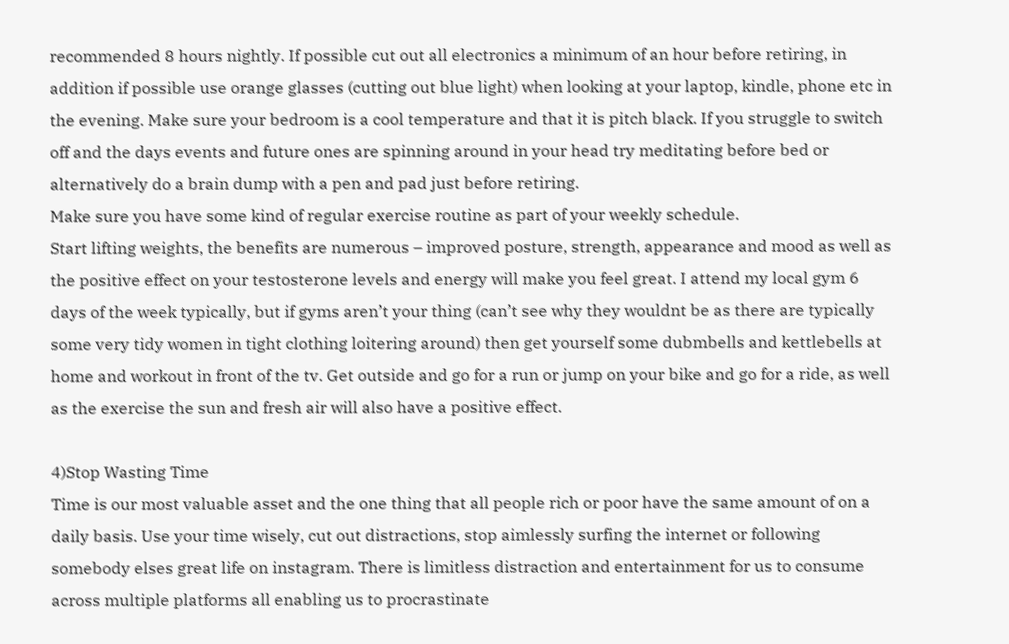recommended 8 hours nightly. If possible cut out all electronics a minimum of an hour before retiring, in addition if possible use orange glasses (cutting out blue light) when looking at your laptop, kindle, phone etc in the evening. Make sure your bedroom is a cool temperature and that it is pitch black. If you struggle to switch off and the days events and future ones are spinning around in your head try meditating before bed or alternatively do a brain dump with a pen and pad just before retiring.
Make sure you have some kind of regular exercise routine as part of your weekly schedule.
Start lifting weights, the benefits are numerous – improved posture, strength, appearance and mood as well as the positive effect on your testosterone levels and energy will make you feel great. I attend my local gym 6 days of the week typically, but if gyms aren’t your thing (can’t see why they wouldnt be as there are typically some very tidy women in tight clothing loitering around) then get yourself some dubmbells and kettlebells at home and workout in front of the tv. Get outside and go for a run or jump on your bike and go for a ride, as well as the exercise the sun and fresh air will also have a positive effect.

4)Stop Wasting Time
Time is our most valuable asset and the one thing that all people rich or poor have the same amount of on a daily basis. Use your time wisely, cut out distractions, stop aimlessly surfing the internet or following somebody elses great life on instagram. There is limitless distraction and entertainment for us to consume across multiple platforms all enabling us to procrastinate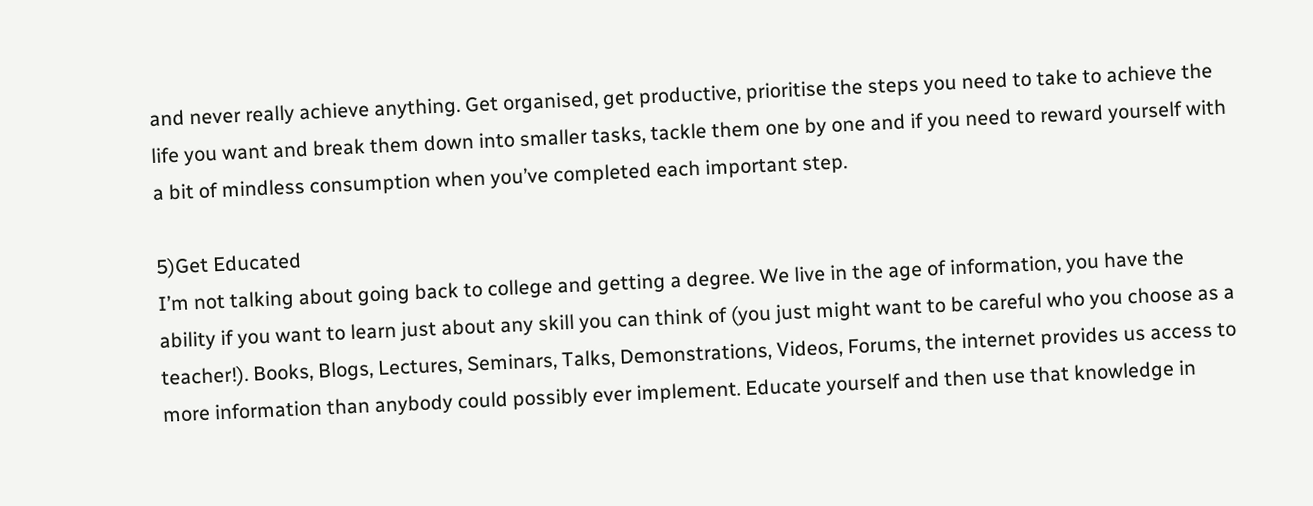and never really achieve anything. Get organised, get productive, prioritise the steps you need to take to achieve the life you want and break them down into smaller tasks, tackle them one by one and if you need to reward yourself with a bit of mindless consumption when you’ve completed each important step.

5)Get Educated
I’m not talking about going back to college and getting a degree. We live in the age of information, you have the ability if you want to learn just about any skill you can think of (you just might want to be careful who you choose as a teacher!). Books, Blogs, Lectures, Seminars, Talks, Demonstrations, Videos, Forums, the internet provides us access to more information than anybody could possibly ever implement. Educate yourself and then use that knowledge in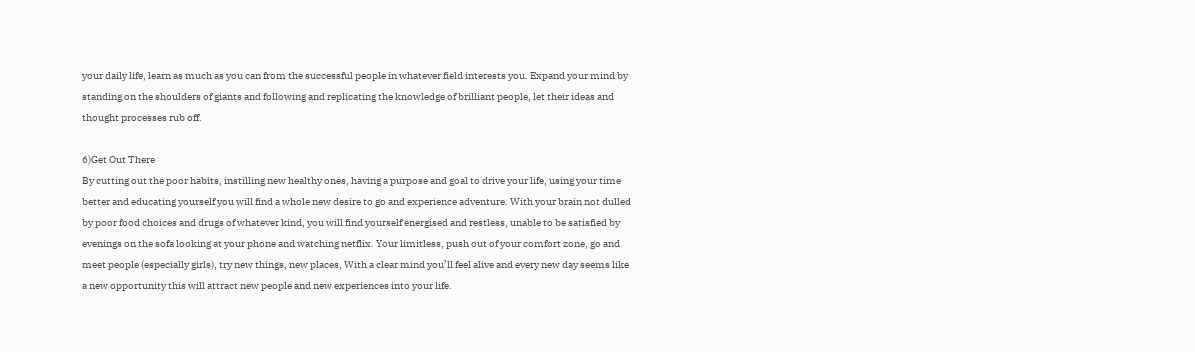your daily life, learn as much as you can from the successful people in whatever field interests you. Expand your mind by standing on the shoulders of giants and following and replicating the knowledge of brilliant people, let their ideas and thought processes rub off.

6)Get Out There
By cutting out the poor habits, instilling new healthy ones, having a purpose and goal to drive your life, using your time better and educating yourself you will find a whole new desire to go and experience adventure. With your brain not dulled by poor food choices and drugs of whatever kind, you will find yourself energised and restless, unable to be satisfied by evenings on the sofa looking at your phone and watching netflix. Your limitless, push out of your comfort zone, go and meet people (especially girls), try new things, new places, With a clear mind you’ll feel alive and every new day seems like a new opportunity this will attract new people and new experiences into your life.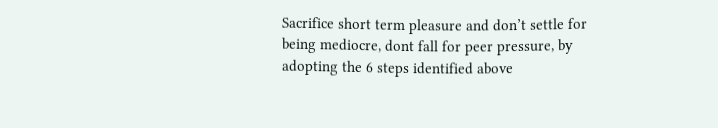Sacrifice short term pleasure and don’t settle for being mediocre, dont fall for peer pressure, by adopting the 6 steps identified above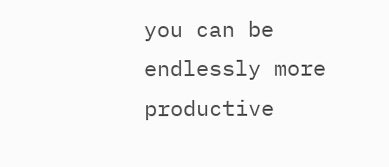you can be endlessly more productive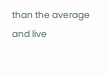than the average and live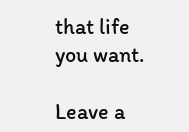that life you want.

Leave a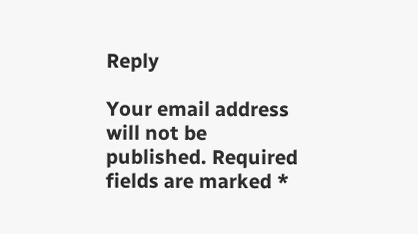Reply

Your email address will not be published. Required fields are marked *